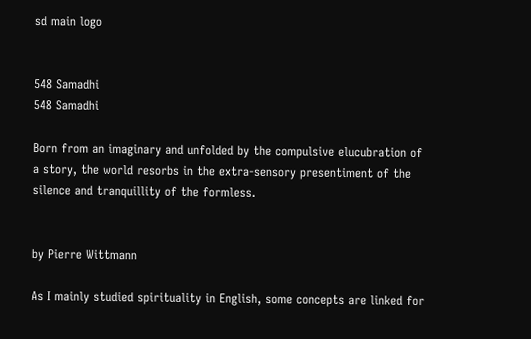sd main logo


548 Samadhi
548 Samadhi

Born from an imaginary and unfolded by the compulsive elucubration of a story, the world resorbs in the extra-sensory presentiment of the silence and tranquillity of the formless.


by Pierre Wittmann

As I mainly studied spirituality in English, some concepts are linked for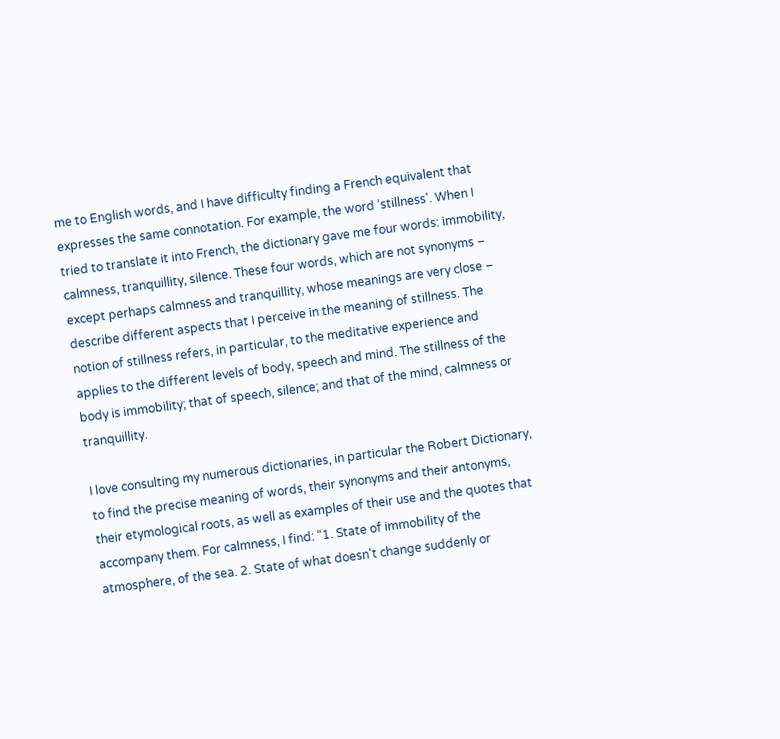me to English words, and I have difficulty finding a French equivalent that expresses the same connotation. For example, the word ‘stillness'. When I tried to translate it into French, the dictionary gave me four words: immobility, calmness, tranquillity, silence. These four words, which are not synonyms – except perhaps calmness and tranquillity, whose meanings are very close – describe different aspects that I perceive in the meaning of stillness. The notion of stillness refers, in particular, to the meditative experience and applies to the different levels of body, speech and mind. The stillness of the body is immobility; that of speech, silence; and that of the mind, calmness or tranquillity.

I love consulting my numerous dictionaries, in particular the Robert Dictionary, to find the precise meaning of words, their synonyms and their antonyms, their etymological roots, as well as examples of their use and the quotes that accompany them. For calmness, I find: “1. State of immobility of the atmosphere, of the sea. 2. State of what doesn't change suddenly or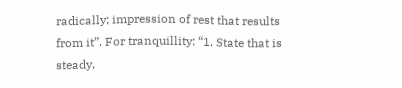radically; impression of rest that results from it”. For tranquillity: “1. State that is steady,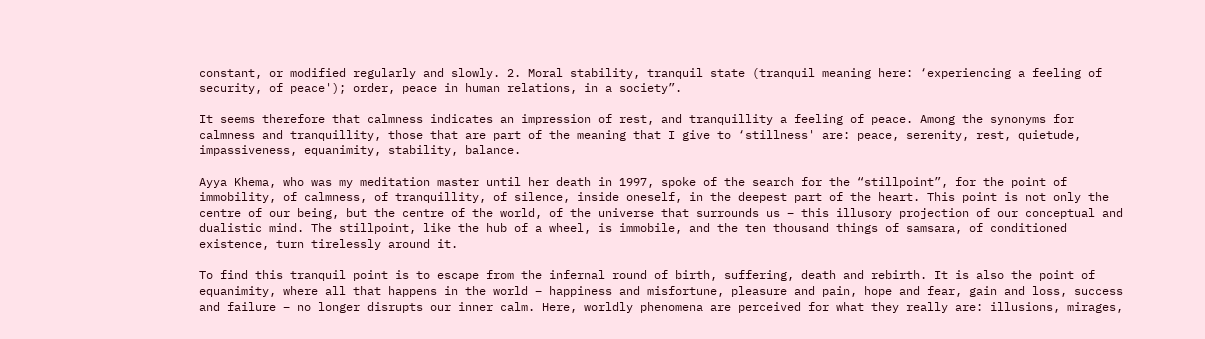constant, or modified regularly and slowly. 2. Moral stability, tranquil state (tranquil meaning here: ‘experiencing a feeling of  security, of peace'); order, peace in human relations, in a society”.

It seems therefore that calmness indicates an impression of rest, and tranquillity a feeling of peace. Among the synonyms for calmness and tranquillity, those that are part of the meaning that I give to ‘stillness' are: peace, serenity, rest, quietude, impassiveness, equanimity, stability, balance.

Ayya Khema, who was my meditation master until her death in 1997, spoke of the search for the “stillpoint”, for the point of immobility, of calmness, of tranquillity, of silence, inside oneself, in the deepest part of the heart. This point is not only the centre of our being, but the centre of the world, of the universe that surrounds us – this illusory projection of our conceptual and dualistic mind. The stillpoint, like the hub of a wheel, is immobile, and the ten thousand things of samsara, of conditioned existence, turn tirelessly around it.

To find this tranquil point is to escape from the infernal round of birth, suffering, death and rebirth. It is also the point of equanimity, where all that happens in the world – happiness and misfortune, pleasure and pain, hope and fear, gain and loss, success and failure – no longer disrupts our inner calm. Here, worldly phenomena are perceived for what they really are: illusions, mirages,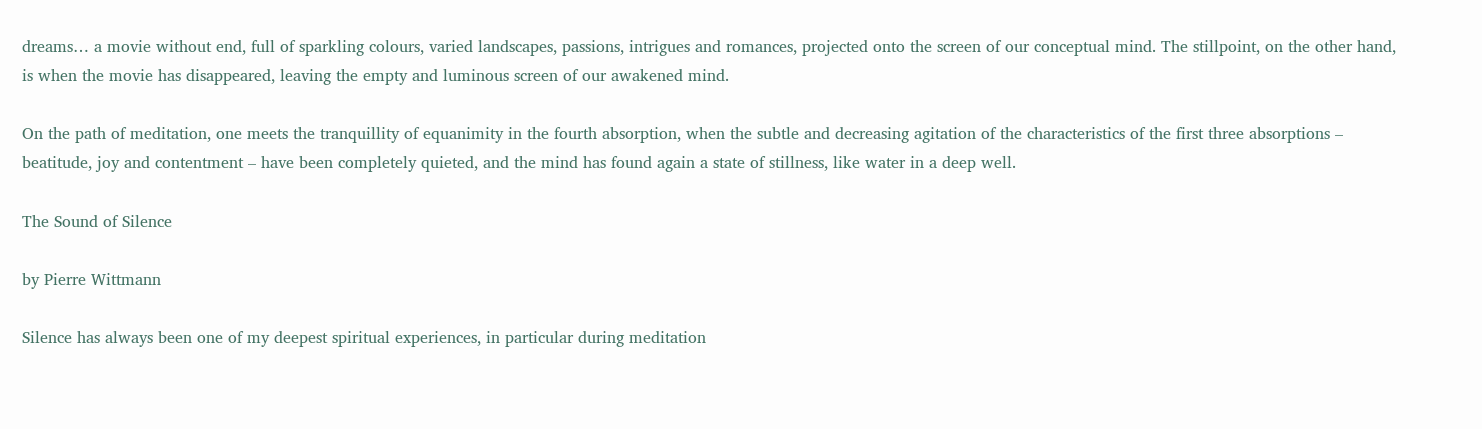dreams… a movie without end, full of sparkling colours, varied landscapes, passions, intrigues and romances, projected onto the screen of our conceptual mind. The stillpoint, on the other hand, is when the movie has disappeared, leaving the empty and luminous screen of our awakened mind.

On the path of meditation, one meets the tranquillity of equanimity in the fourth absorption, when the subtle and decreasing agitation of the characteristics of the first three absorptions – beatitude, joy and contentment – have been completely quieted, and the mind has found again a state of stillness, like water in a deep well.

The Sound of Silence

by Pierre Wittmann

Silence has always been one of my deepest spiritual experiences, in particular during meditation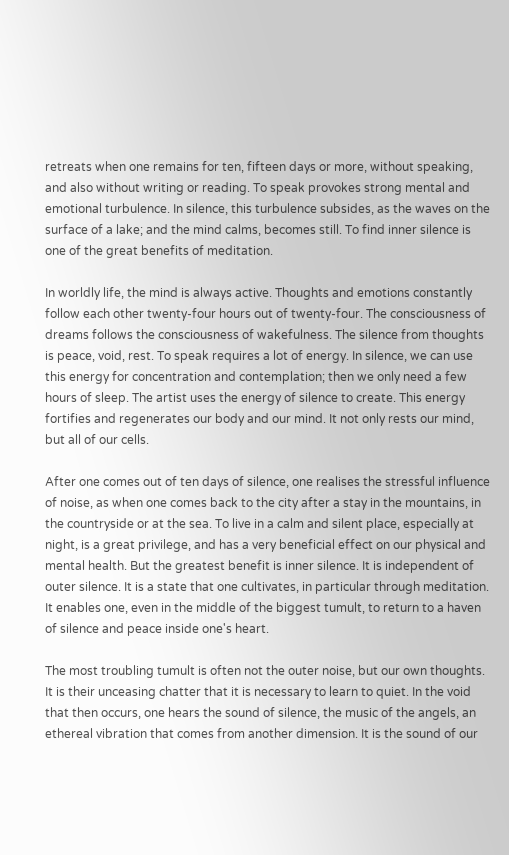retreats when one remains for ten, fifteen days or more, without speaking, and also without writing or reading. To speak provokes strong mental and emotional turbulence. In silence, this turbulence subsides, as the waves on the surface of a lake; and the mind calms, becomes still. To find inner silence is one of the great benefits of meditation.

In worldly life, the mind is always active. Thoughts and emotions constantly follow each other twenty-four hours out of twenty-four. The consciousness of dreams follows the consciousness of wakefulness. The silence from thoughts is peace, void, rest. To speak requires a lot of energy. In silence, we can use this energy for concentration and contemplation; then we only need a few hours of sleep. The artist uses the energy of silence to create. This energy fortifies and regenerates our body and our mind. It not only rests our mind, but all of our cells.

After one comes out of ten days of silence, one realises the stressful influence of noise, as when one comes back to the city after a stay in the mountains, in the countryside or at the sea. To live in a calm and silent place, especially at night, is a great privilege, and has a very beneficial effect on our physical and mental health. But the greatest benefit is inner silence. It is independent of outer silence. It is a state that one cultivates, in particular through meditation. It enables one, even in the middle of the biggest tumult, to return to a haven of silence and peace inside one's heart.

The most troubling tumult is often not the outer noise, but our own thoughts. It is their unceasing chatter that it is necessary to learn to quiet. In the void that then occurs, one hears the sound of silence, the music of the angels, an ethereal vibration that comes from another dimension. It is the sound of our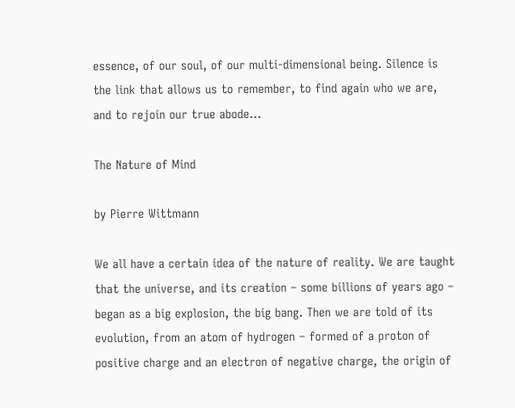essence, of our soul, of our multi-dimensional being. Silence is the link that allows us to remember, to find again who we are, and to rejoin our true abode…

The Nature of Mind

by Pierre Wittmann

We all have a certain idea of the nature of reality. We are taught that the universe, and its creation – some billions of years ago – began as a big explosion, the big bang. Then we are told of its evolution, from an atom of hydrogen – formed of a proton of positive charge and an electron of negative charge, the origin of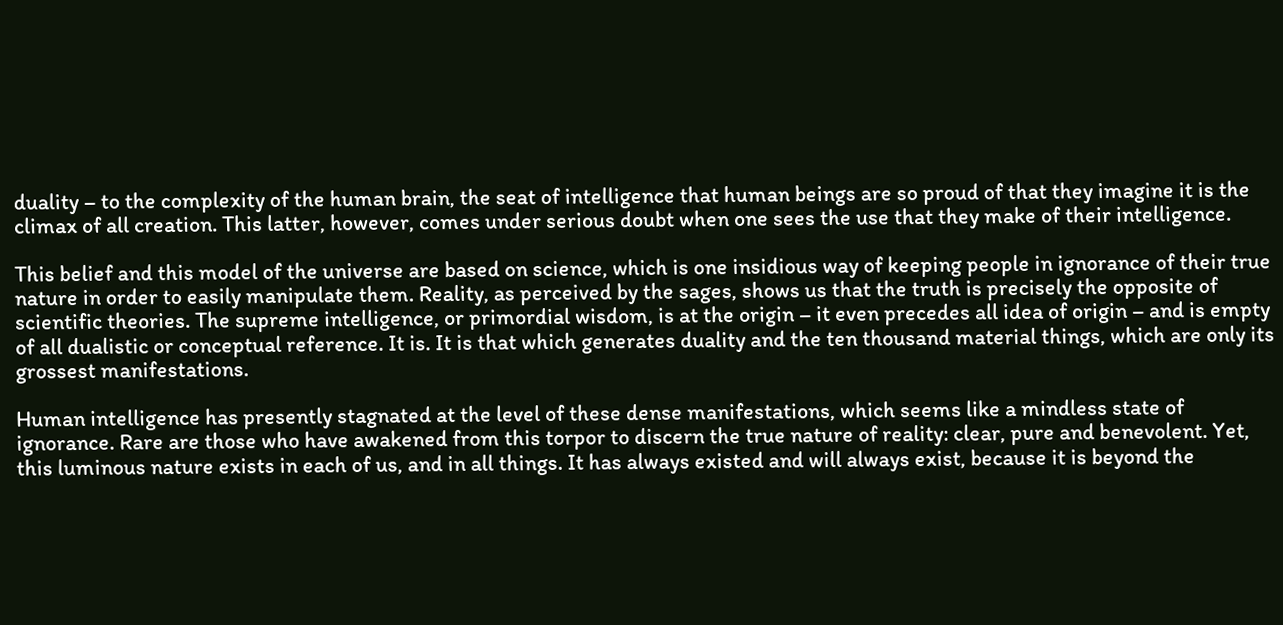duality – to the complexity of the human brain, the seat of intelligence that human beings are so proud of that they imagine it is the climax of all creation. This latter, however, comes under serious doubt when one sees the use that they make of their intelligence.

This belief and this model of the universe are based on science, which is one insidious way of keeping people in ignorance of their true nature in order to easily manipulate them. Reality, as perceived by the sages, shows us that the truth is precisely the opposite of scientific theories. The supreme intelligence, or primordial wisdom, is at the origin – it even precedes all idea of origin – and is empty of all dualistic or conceptual reference. It is. It is that which generates duality and the ten thousand material things, which are only its grossest manifestations.

Human intelligence has presently stagnated at the level of these dense manifestations, which seems like a mindless state of ignorance. Rare are those who have awakened from this torpor to discern the true nature of reality: clear, pure and benevolent. Yet, this luminous nature exists in each of us, and in all things. It has always existed and will always exist, because it is beyond the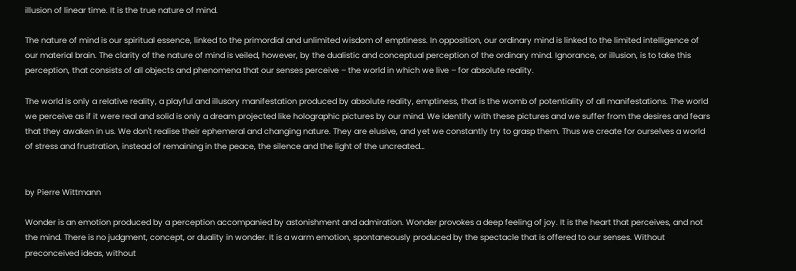illusion of linear time. It is the true nature of mind.

The nature of mind is our spiritual essence, linked to the primordial and unlimited wisdom of emptiness. In opposition, our ordinary mind is linked to the limited intelligence of our material brain. The clarity of the nature of mind is veiled, however, by the dualistic and conceptual perception of the ordinary mind. Ignorance, or illusion, is to take this perception, that consists of all objects and phenomena that our senses perceive – the world in which we live – for absolute reality.

The world is only a relative reality, a playful and illusory manifestation produced by absolute reality, emptiness, that is the womb of potentiality of all manifestations. The world we perceive as if it were real and solid is only a dream projected like holographic pictures by our mind. We identify with these pictures and we suffer from the desires and fears that they awaken in us. We don't realise their ephemeral and changing nature. They are elusive, and yet we constantly try to grasp them. Thus we create for ourselves a world of stress and frustration, instead of remaining in the peace, the silence and the light of the uncreated…


by Pierre Wittmann

Wonder is an emotion produced by a perception accompanied by astonishment and admiration. Wonder provokes a deep feeling of joy. It is the heart that perceives, and not the mind. There is no judgment, concept, or duality in wonder. It is a warm emotion, spontaneously produced by the spectacle that is offered to our senses. Without preconceived ideas, without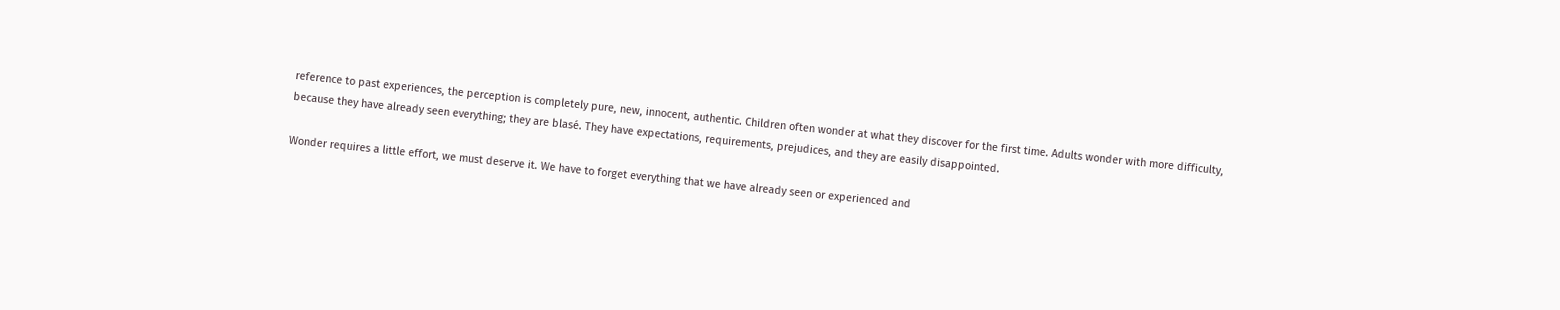reference to past experiences, the perception is completely pure, new, innocent, authentic. Children often wonder at what they discover for the first time. Adults wonder with more difficulty, because they have already seen everything; they are blasé. They have expectations, requirements, prejudices, and they are easily disappointed.

Wonder requires a little effort, we must deserve it. We have to forget everything that we have already seen or experienced and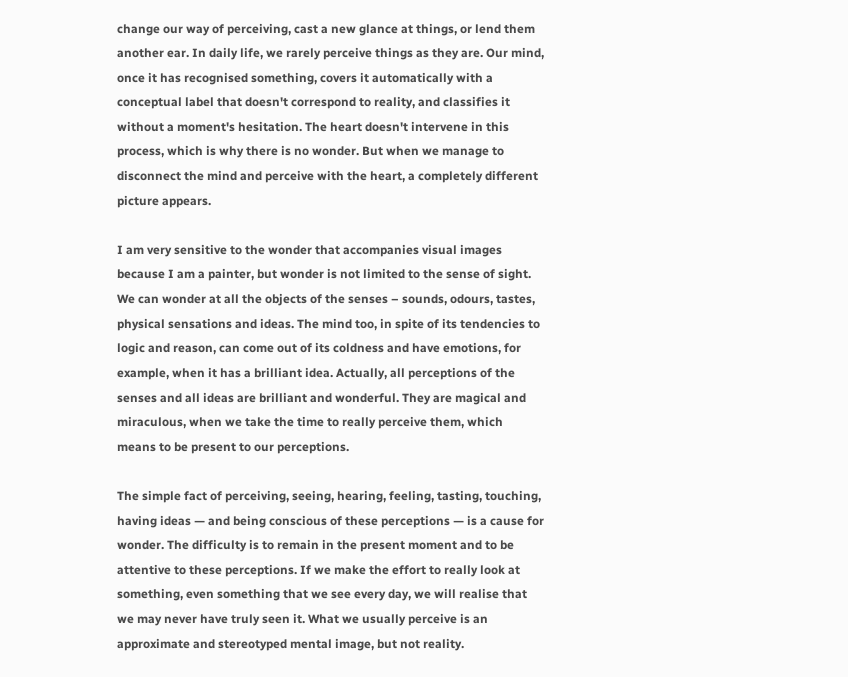change our way of perceiving, cast a new glance at things, or lend them another ear. In daily life, we rarely perceive things as they are. Our mind, once it has recognised something, covers it automatically with a conceptual label that doesn't correspond to reality, and classifies it without a moment's hesitation. The heart doesn't intervene in this process, which is why there is no wonder. But when we manage to disconnect the mind and perceive with the heart, a completely different picture appears.

I am very sensitive to the wonder that accompanies visual images because I am a painter, but wonder is not limited to the sense of sight. We can wonder at all the objects of the senses – sounds, odours, tastes, physical sensations and ideas. The mind too, in spite of its tendencies to logic and reason, can come out of its coldness and have emotions, for example, when it has a brilliant idea. Actually, all perceptions of the senses and all ideas are brilliant and wonderful. They are magical and miraculous, when we take the time to really perceive them, which means to be present to our perceptions.

The simple fact of perceiving, seeing, hearing, feeling, tasting, touching, having ideas — and being conscious of these perceptions — is a cause for wonder. The difficulty is to remain in the present moment and to be attentive to these perceptions. If we make the effort to really look at something, even something that we see every day, we will realise that we may never have truly seen it. What we usually perceive is an approximate and stereotyped mental image, but not reality.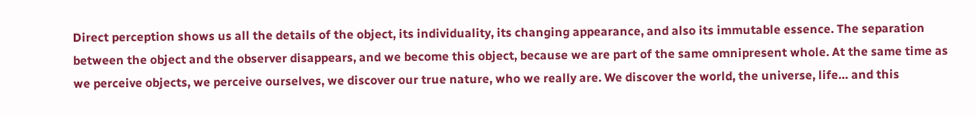Direct perception shows us all the details of the object, its individuality, its changing appearance, and also its immutable essence. The separation between the object and the observer disappears, and we become this object, because we are part of the same omnipresent whole. At the same time as we perceive objects, we perceive ourselves, we discover our true nature, who we really are. We discover the world, the universe, life… and this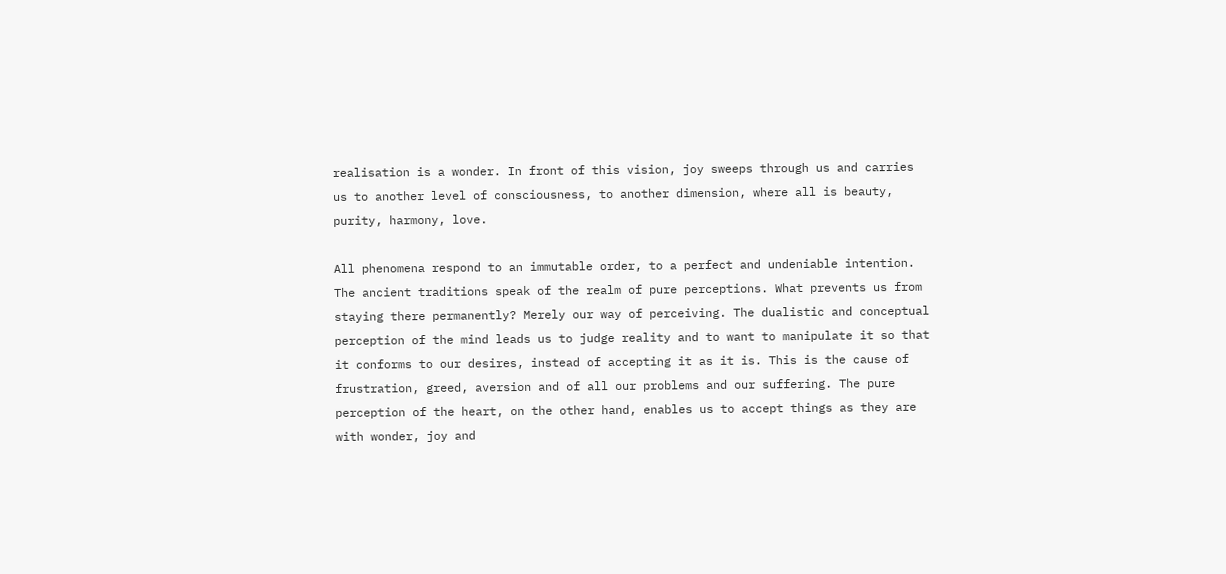realisation is a wonder. In front of this vision, joy sweeps through us and carries us to another level of consciousness, to another dimension, where all is beauty, purity, harmony, love.

All phenomena respond to an immutable order, to a perfect and undeniable intention. The ancient traditions speak of the realm of pure perceptions. What prevents us from staying there permanently? Merely our way of perceiving. The dualistic and conceptual perception of the mind leads us to judge reality and to want to manipulate it so that it conforms to our desires, instead of accepting it as it is. This is the cause of frustration, greed, aversion and of all our problems and our suffering. The pure perception of the heart, on the other hand, enables us to accept things as they are with wonder, joy and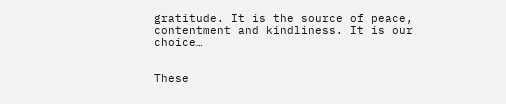gratitude. It is the source of peace, contentment and kindliness. It is our choice…


These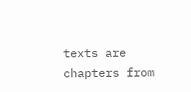texts are chapters from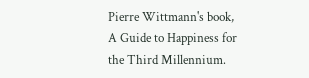Pierre Wittmann's book, A Guide to Happiness for the Third Millennium.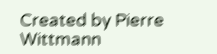Created by Pierre Wittmann